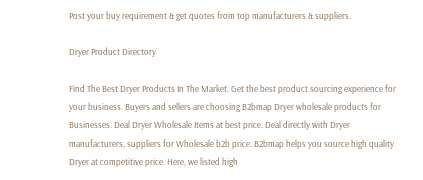Post your buy requirement & get quotes from top manufacturers & suppliers.

Dryer Product Directory

Find The Best Dryer Products In The Market. Get the best product sourcing experience for your business. Buyers and sellers are choosing B2bmap Dryer wholesale products for Businesses. Deal Dryer Wholesale Items at best price. Deal directly with Dryer manufacturers, suppliers for Wholesale b2b price. B2bmap helps you source high quality Dryer at competitive price. Here, we listed high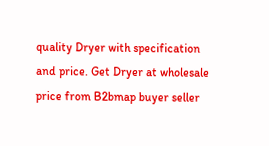quality Dryer with specification and price. Get Dryer at wholesale price from B2bmap buyer seller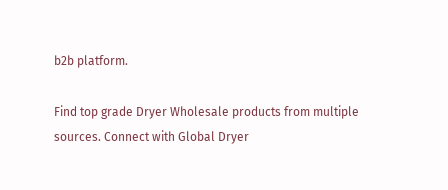b2b platform.

Find top grade Dryer Wholesale products from multiple sources. Connect with Global Dryer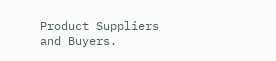Product Suppliers and Buyers.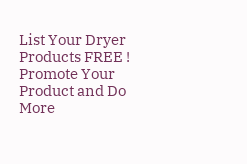List Your Dryer Products FREE !
Promote Your Product and Do More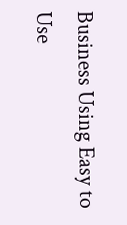Business Using Easy to Use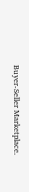Buyer-Seller Marketplace.